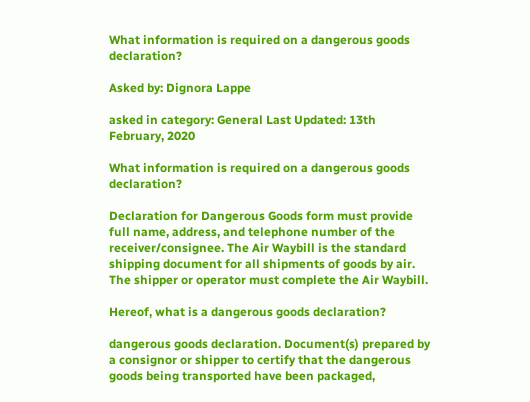What information is required on a dangerous goods declaration?

Asked by: Dignora Lappe

asked in category: General Last Updated: 13th February, 2020

What information is required on a dangerous goods declaration?

Declaration for Dangerous Goods form must provide full name, address, and telephone number of the receiver/consignee. The Air Waybill is the standard shipping document for all shipments of goods by air. The shipper or operator must complete the Air Waybill.

Hereof, what is a dangerous goods declaration?

dangerous goods declaration. Document(s) prepared by a consignor or shipper to certify that the dangerous goods being transported have been packaged,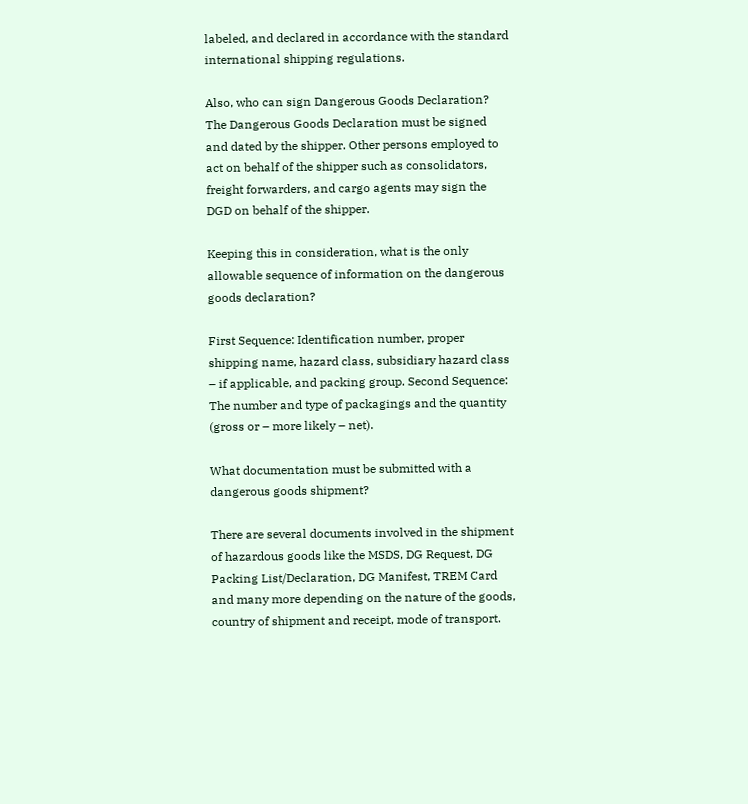labeled, and declared in accordance with the standard international shipping regulations.

Also, who can sign Dangerous Goods Declaration? The Dangerous Goods Declaration must be signed and dated by the shipper. Other persons employed to act on behalf of the shipper such as consolidators, freight forwarders, and cargo agents may sign the DGD on behalf of the shipper.

Keeping this in consideration, what is the only allowable sequence of information on the dangerous goods declaration?

First Sequence: Identification number, proper shipping name, hazard class, subsidiary hazard class – if applicable, and packing group. Second Sequence: The number and type of packagings and the quantity (gross or – more likely – net).

What documentation must be submitted with a dangerous goods shipment?

There are several documents involved in the shipment of hazardous goods like the MSDS, DG Request, DG Packing List/Declaration, DG Manifest, TREM Card and many more depending on the nature of the goods, country of shipment and receipt, mode of transport.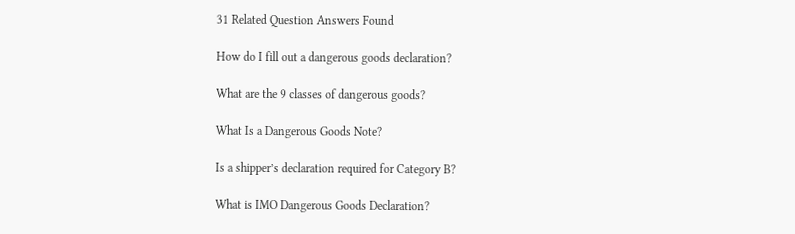31 Related Question Answers Found

How do I fill out a dangerous goods declaration?

What are the 9 classes of dangerous goods?

What Is a Dangerous Goods Note?

Is a shipper’s declaration required for Category B?

What is IMO Dangerous Goods Declaration?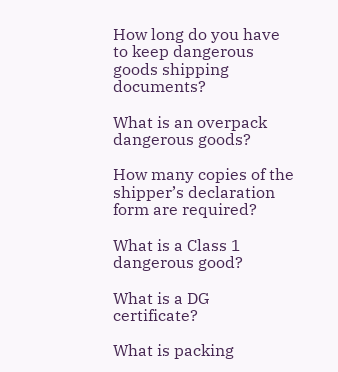How long do you have to keep dangerous goods shipping documents?

What is an overpack dangerous goods?

How many copies of the shipper’s declaration form are required?

What is a Class 1 dangerous good?

What is a DG certificate?

What is packing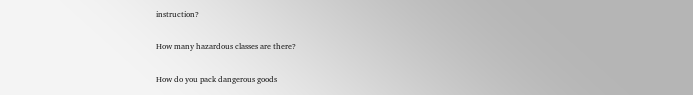instruction?

How many hazardous classes are there?

How do you pack dangerous goods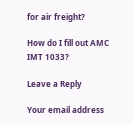for air freight?

How do I fill out AMC IMT 1033?

Leave a Reply

Your email address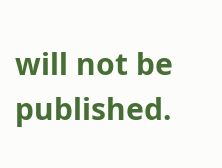will not be published.